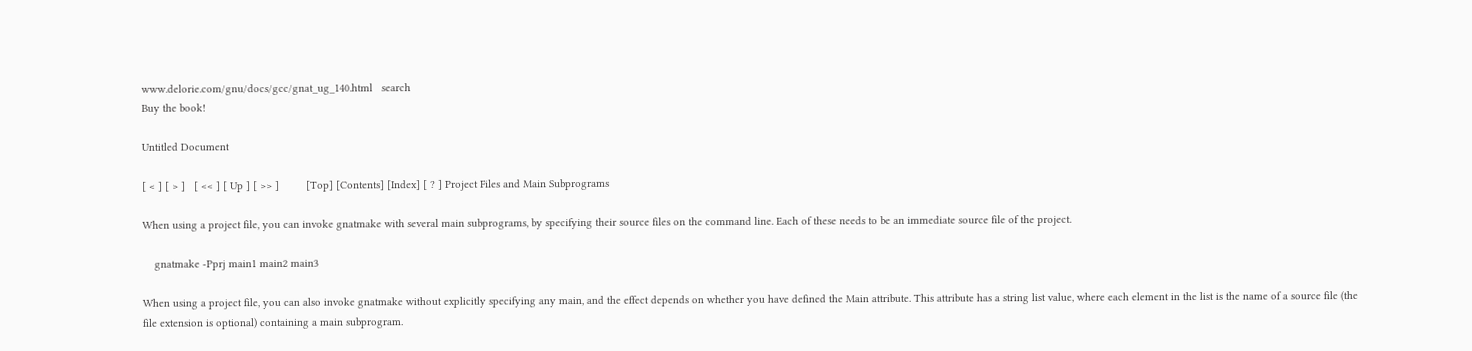www.delorie.com/gnu/docs/gcc/gnat_ug_140.html   search
Buy the book!

Untitled Document

[ < ] [ > ]   [ << ] [ Up ] [ >> ]         [Top] [Contents] [Index] [ ? ] Project Files and Main Subprograms

When using a project file, you can invoke gnatmake with several main subprograms, by specifying their source files on the command line. Each of these needs to be an immediate source file of the project.

    gnatmake -Pprj main1 main2 main3

When using a project file, you can also invoke gnatmake without explicitly specifying any main, and the effect depends on whether you have defined the Main attribute. This attribute has a string list value, where each element in the list is the name of a source file (the file extension is optional) containing a main subprogram.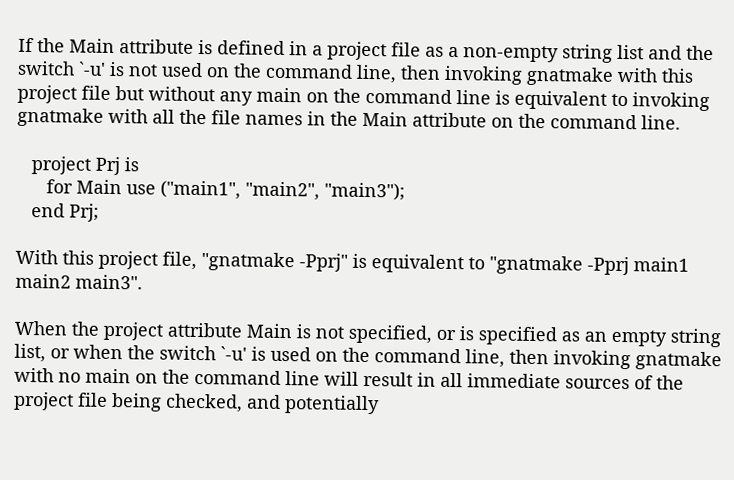If the Main attribute is defined in a project file as a non-empty string list and the switch `-u' is not used on the command line, then invoking gnatmake with this project file but without any main on the command line is equivalent to invoking gnatmake with all the file names in the Main attribute on the command line.

   project Prj is
      for Main use ("main1", "main2", "main3");
   end Prj;

With this project file, "gnatmake -Pprj" is equivalent to "gnatmake -Pprj main1 main2 main3".

When the project attribute Main is not specified, or is specified as an empty string list, or when the switch `-u' is used on the command line, then invoking gnatmake with no main on the command line will result in all immediate sources of the project file being checked, and potentially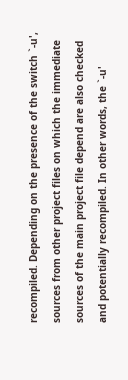recompiled. Depending on the presence of the switch `-u', sources from other project files on which the immediate sources of the main project file depend are also checked and potentially recompiled. In other words, the `-u'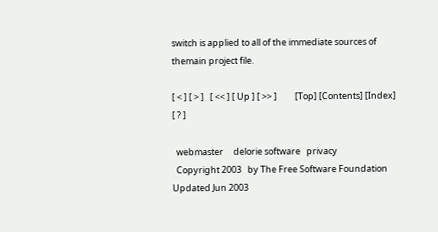switch is applied to all of the immediate sources of themain project file.

[ < ] [ > ]   [ << ] [ Up ] [ >> ]         [Top] [Contents] [Index] [ ? ]

  webmaster     delorie software   privacy
  Copyright 2003   by The Free Software Foundation     Updated Jun 2003